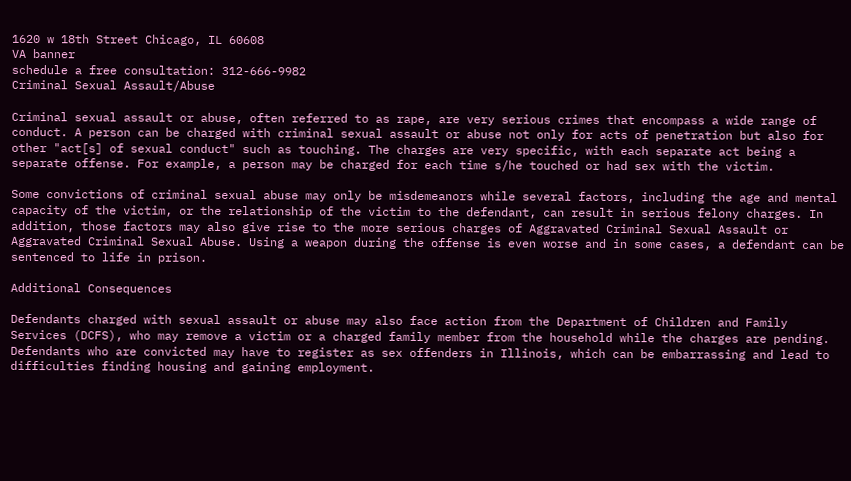1620 w 18th Street Chicago, IL 60608
VA banner
schedule a free consultation: 312-666-9982
Criminal Sexual Assault/Abuse

Criminal sexual assault or abuse, often referred to as rape, are very serious crimes that encompass a wide range of conduct. A person can be charged with criminal sexual assault or abuse not only for acts of penetration but also for other "act[s] of sexual conduct" such as touching. The charges are very specific, with each separate act being a separate offense. For example, a person may be charged for each time s/he touched or had sex with the victim.

Some convictions of criminal sexual abuse may only be misdemeanors while several factors, including the age and mental capacity of the victim, or the relationship of the victim to the defendant, can result in serious felony charges. In addition, those factors may also give rise to the more serious charges of Aggravated Criminal Sexual Assault or Aggravated Criminal Sexual Abuse. Using a weapon during the offense is even worse and in some cases, a defendant can be sentenced to life in prison.

Additional Consequences

Defendants charged with sexual assault or abuse may also face action from the Department of Children and Family Services (DCFS), who may remove a victim or a charged family member from the household while the charges are pending. Defendants who are convicted may have to register as sex offenders in Illinois, which can be embarrassing and lead to difficulties finding housing and gaining employment.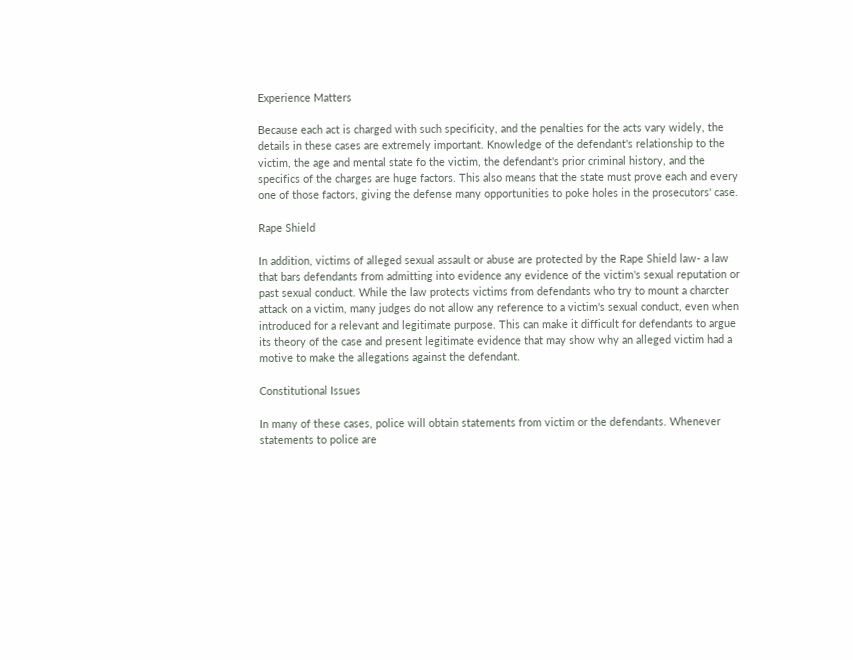Experience Matters

Because each act is charged with such specificity, and the penalties for the acts vary widely, the details in these cases are extremely important. Knowledge of the defendant's relationship to the victim, the age and mental state fo the victim, the defendant's prior criminal history, and the specifics of the charges are huge factors. This also means that the state must prove each and every one of those factors, giving the defense many opportunities to poke holes in the prosecutors' case.

Rape Shield

In addition, victims of alleged sexual assault or abuse are protected by the Rape Shield law- a law that bars defendants from admitting into evidence any evidence of the victim's sexual reputation or past sexual conduct. While the law protects victims from defendants who try to mount a charcter attack on a victim, many judges do not allow any reference to a victim's sexual conduct, even when introduced for a relevant and legitimate purpose. This can make it difficult for defendants to argue its theory of the case and present legitimate evidence that may show why an alleged victim had a motive to make the allegations against the defendant.

Constitutional Issues

In many of these cases, police will obtain statements from victim or the defendants. Whenever statements to police are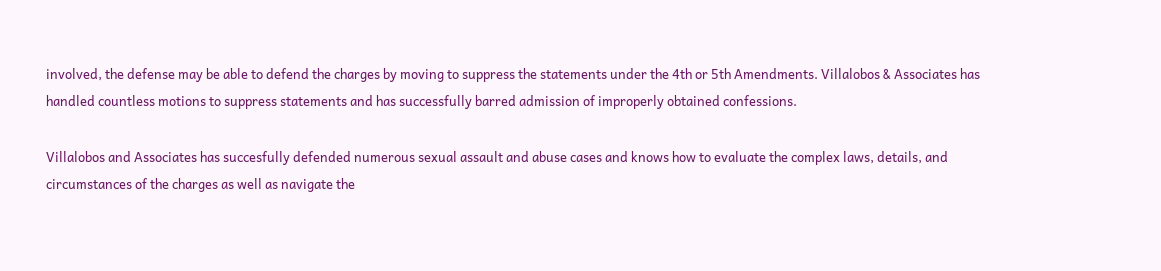involved, the defense may be able to defend the charges by moving to suppress the statements under the 4th or 5th Amendments. Villalobos & Associates has handled countless motions to suppress statements and has successfully barred admission of improperly obtained confessions.

Villalobos and Associates has succesfully defended numerous sexual assault and abuse cases and knows how to evaluate the complex laws, details, and circumstances of the charges as well as navigate the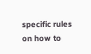specific rules on how to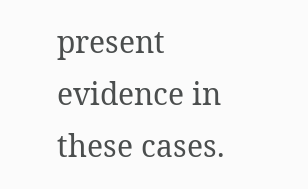present evidence in these cases.